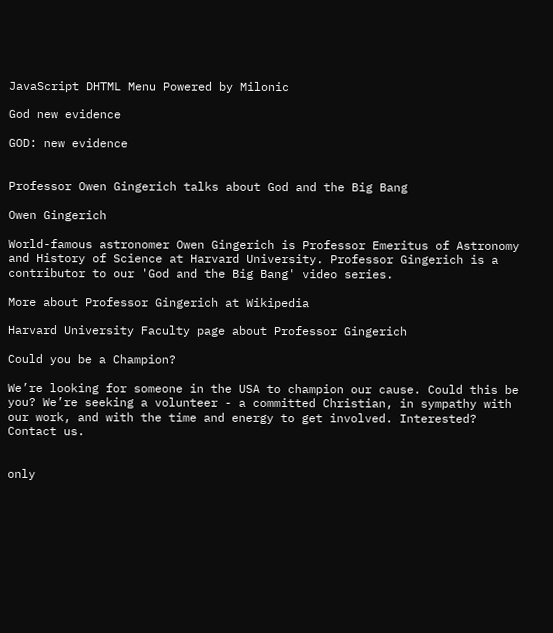JavaScript DHTML Menu Powered by Milonic

God new evidence

GOD: new evidence


Professor Owen Gingerich talks about God and the Big Bang

Owen Gingerich

World-famous astronomer Owen Gingerich is Professor Emeritus of Astronomy and History of Science at Harvard University. Professor Gingerich is a contributor to our 'God and the Big Bang' video series.

More about Professor Gingerich at Wikipedia

Harvard University Faculty page about Professor Gingerich

Could you be a Champion?

We’re looking for someone in the USA to champion our cause. Could this be you? We’re seeking a volunteer - a committed Christian, in sympathy with our work, and with the time and energy to get involved. Interested? Contact us.


only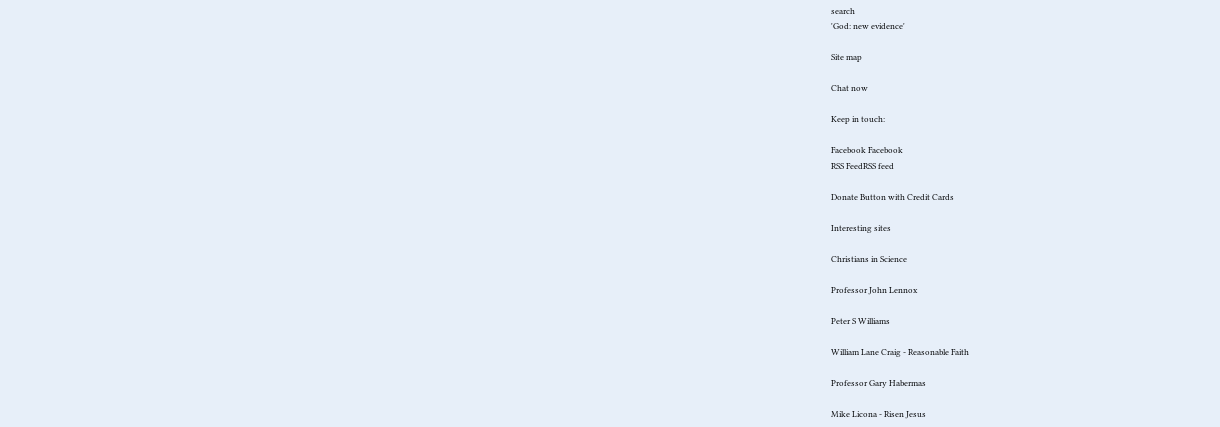search
'God: new evidence'

Site map

Chat now

Keep in touch:

Facebook Facebook
RSS FeedRSS feed

Donate Button with Credit Cards

Interesting sites

Christians in Science

Professor John Lennox

Peter S Williams

William Lane Craig - Reasonable Faith

Professor Gary Habermas

Mike Licona - Risen Jesus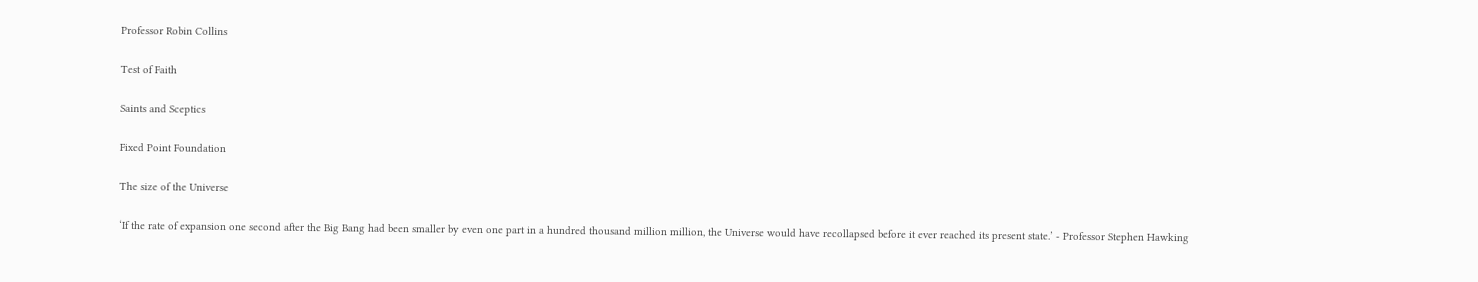Professor Robin Collins

Test of Faith

Saints and Sceptics

Fixed Point Foundation

The size of the Universe

‘If the rate of expansion one second after the Big Bang had been smaller by even one part in a hundred thousand million million, the Universe would have recollapsed before it ever reached its present state.’ - Professor Stephen Hawking